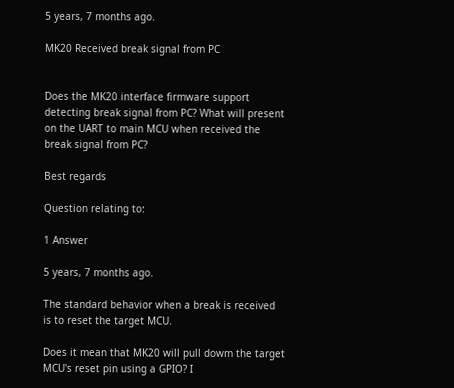5 years, 7 months ago.

MK20 Received break signal from PC


Does the MK20 interface firmware support detecting break signal from PC? What will present on the UART to main MCU when received the break signal from PC?

Best regards

Question relating to:

1 Answer

5 years, 7 months ago.

The standard behavior when a break is received is to reset the target MCU.

Does it mean that MK20 will pull dowm the target MCU's reset pin using a GPIO? I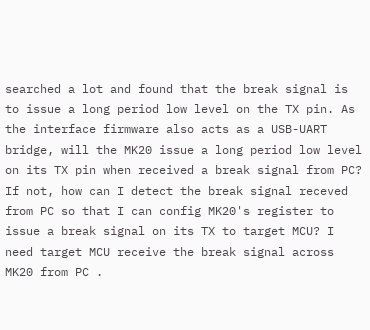searched a lot and found that the break signal is to issue a long period low level on the TX pin. As the interface firmware also acts as a USB-UART bridge, will the MK20 issue a long period low level on its TX pin when received a break signal from PC? If not, how can I detect the break signal receved from PC so that I can config MK20's register to issue a break signal on its TX to target MCU? I need target MCU receive the break signal across MK20 from PC .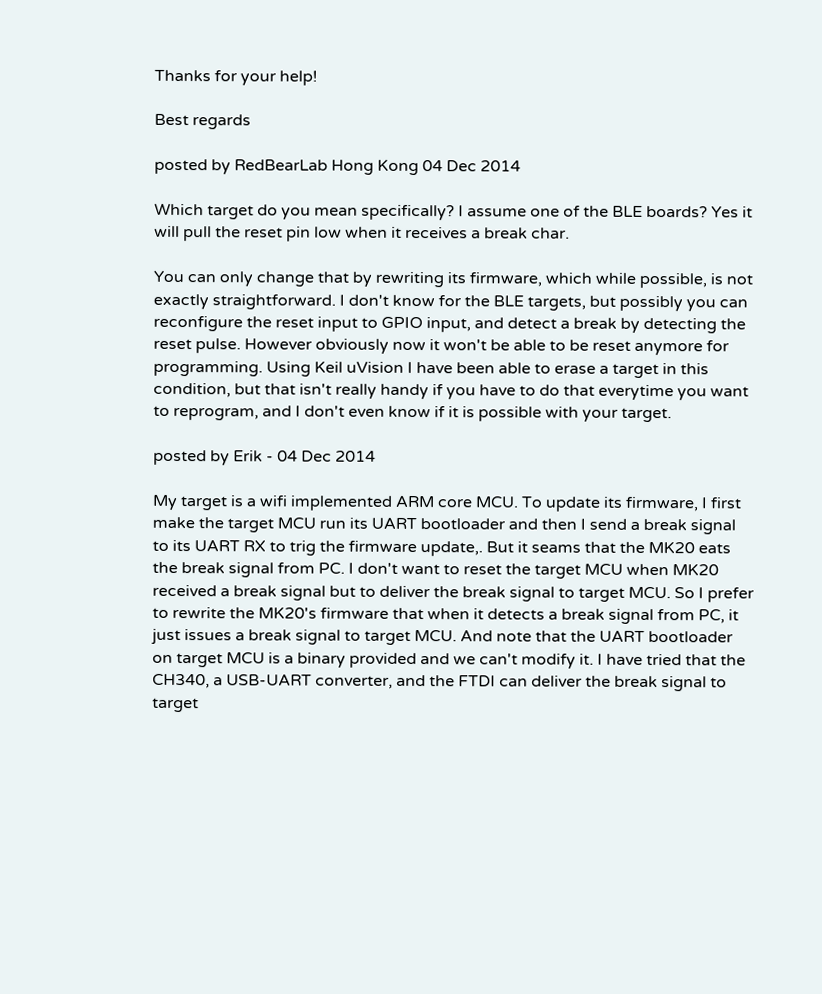Thanks for your help!

Best regards

posted by RedBearLab Hong Kong 04 Dec 2014

Which target do you mean specifically? I assume one of the BLE boards? Yes it will pull the reset pin low when it receives a break char.

You can only change that by rewriting its firmware, which while possible, is not exactly straightforward. I don't know for the BLE targets, but possibly you can reconfigure the reset input to GPIO input, and detect a break by detecting the reset pulse. However obviously now it won't be able to be reset anymore for programming. Using Keil uVision I have been able to erase a target in this condition, but that isn't really handy if you have to do that everytime you want to reprogram, and I don't even know if it is possible with your target.

posted by Erik - 04 Dec 2014

My target is a wifi implemented ARM core MCU. To update its firmware, I first make the target MCU run its UART bootloader and then I send a break signal to its UART RX to trig the firmware update,. But it seams that the MK20 eats the break signal from PC. I don't want to reset the target MCU when MK20 received a break signal but to deliver the break signal to target MCU. So I prefer to rewrite the MK20's firmware that when it detects a break signal from PC, it just issues a break signal to target MCU. And note that the UART bootloader on target MCU is a binary provided and we can't modify it. I have tried that the CH340, a USB-UART converter, and the FTDI can deliver the break signal to target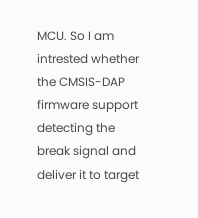MCU. So I am intrested whether the CMSIS-DAP firmware support detecting the break signal and deliver it to target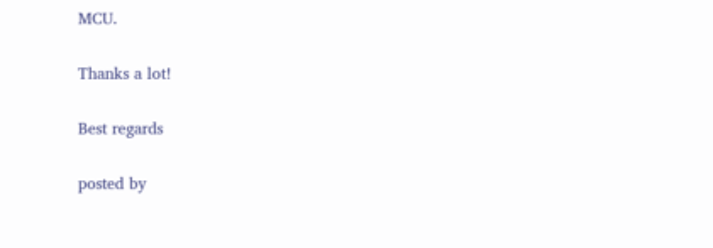MCU.

Thanks a lot!

Best regards

posted by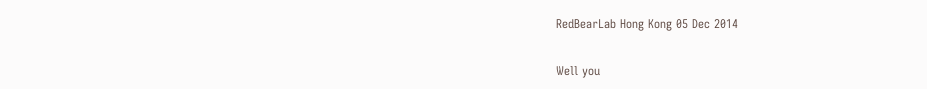RedBearLab Hong Kong 05 Dec 2014

Well you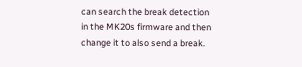can search the break detection in the MK20s firmware and then change it to also send a break.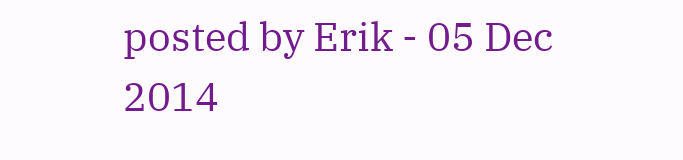posted by Erik - 05 Dec 2014